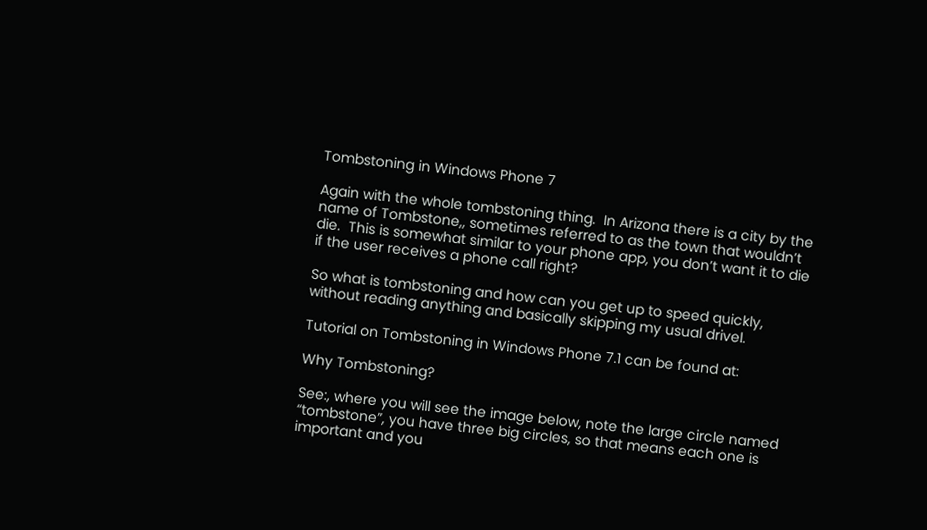Tombstoning in Windows Phone 7

Again with the whole tombstoning thing.  In Arizona there is a city by the name of Tombstone,, sometimes referred to as the town that wouldn’t die.  This is somewhat similar to your phone app, you don’t want it to die if the user receives a phone call right?

So what is tombstoning and how can you get up to speed quickly, without reading anything and basically skipping my usual drivel.

Tutorial on Tombstoning in Windows Phone 7.1 can be found at:

Why Tombstoning?

See:, where you will see the image below, note the large circle named “tombstone”, you have three big circles, so that means each one is important and you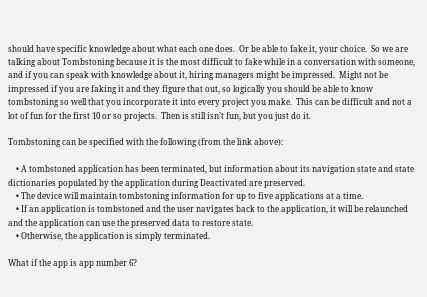should have specific knowledge about what each one does.  Or be able to fake it, your choice.  So we are talking about Tombstoning because it is the most difficult to fake while in a conversation with someone, and if you can speak with knowledge about it, hiring managers might be impressed.  Might not be impressed if you are faking it and they figure that out, so logically you should be able to know tombstoning so well that you incorporate it into every project you make.  This can be difficult and not a lot of fun for the first 10 or so projects.  Then is still isn’t fun, but you just do it.

Tombstoning can be specified with the following (from the link above):

    • A tombstoned application has been terminated, but information about its navigation state and state dictionaries populated by the application during Deactivated are preserved.
    • The device will maintain tombstoning information for up to five applications at a time.
    • If an application is tombstoned and the user navigates back to the application, it will be relaunched and the application can use the preserved data to restore state.
    • Otherwise, the application is simply terminated.

What if the app is app number 6?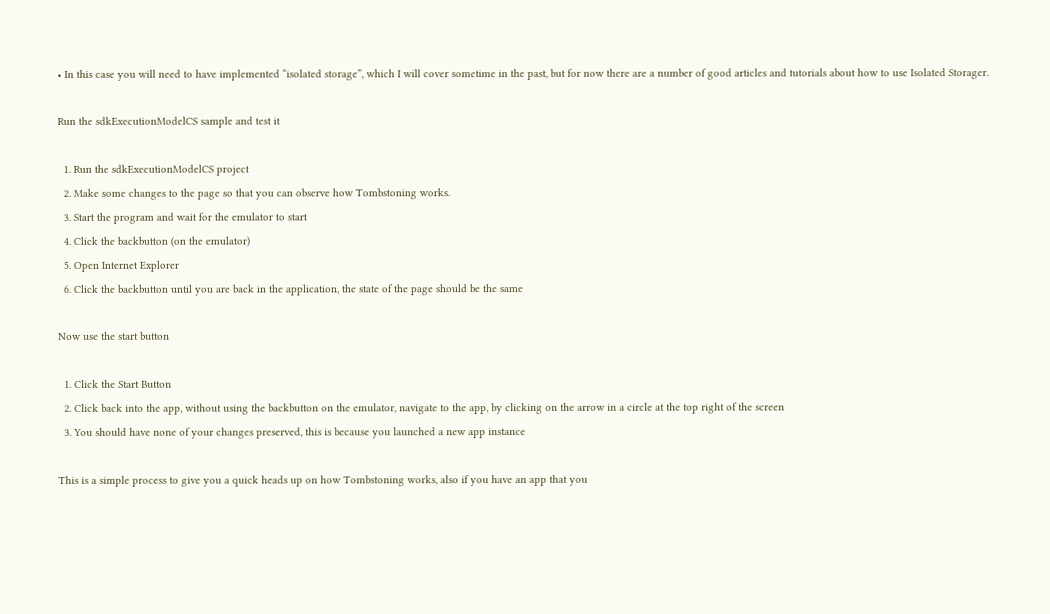• In this case you will need to have implemented “isolated storage”, which I will cover sometime in the past, but for now there are a number of good articles and tutorials about how to use Isolated Storager.

Run the sdkExecutionModelCS sample and test it

  1. Run the sdkExecutionModelCS project
  2. Make some changes to the page so that you can observe how Tombstoning works.
  3. Start the program and wait for the emulator to start
  4. Click the backbutton (on the emulator)
  5. Open Internet Explorer
  6. Click the backbutton until you are back in the application, the state of the page should be the same

Now use the start button

  1. Click the Start Button
  2. Click back into the app, without using the backbutton on the emulator, navigate to the app, by clicking on the arrow in a circle at the top right of the screen
  3. You should have none of your changes preserved, this is because you launched a new app instance

This is a simple process to give you a quick heads up on how Tombstoning works, also if you have an app that you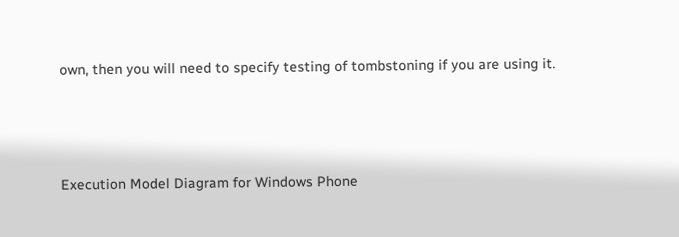own, then you will need to specify testing of tombstoning if you are using it.




Execution Model Diagram for Windows Phone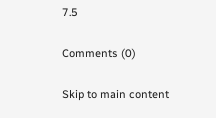7.5

Comments (0)

Skip to main content